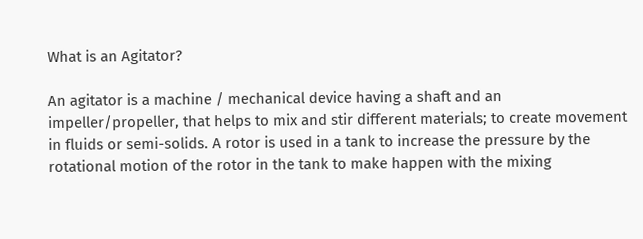What is an Agitator?

An agitator is a machine / mechanical device having a shaft and an impeller/propeller, that helps to mix and stir different materials; to create movement in fluids or semi-solids. A rotor is used in a tank to increase the pressure by the rotational motion of the rotor in the tank to make happen with the mixing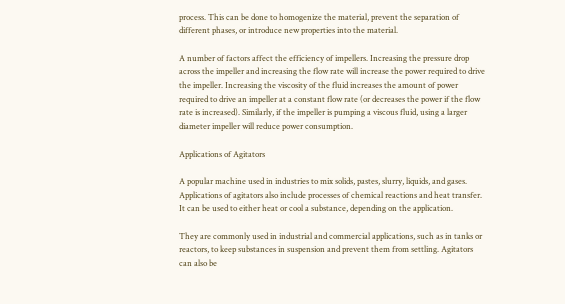process. This can be done to homogenize the material, prevent the separation of different phases, or introduce new properties into the material.

A number of factors affect the efficiency of impellers. Increasing the pressure drop across the impeller and increasing the flow rate will increase the power required to drive the impeller. Increasing the viscosity of the fluid increases the amount of power required to drive an impeller at a constant flow rate (or decreases the power if the flow rate is increased). Similarly, if the impeller is pumping a viscous fluid, using a larger diameter impeller will reduce power consumption.

Applications of Agitators

A popular machine used in industries to mix solids, pastes, slurry, liquids, and gases. Applications of agitators also include processes of chemical reactions and heat transfer.  It can be used to either heat or cool a substance, depending on the application.

They are commonly used in industrial and commercial applications, such as in tanks or reactors, to keep substances in suspension and prevent them from settling. Agitators can also be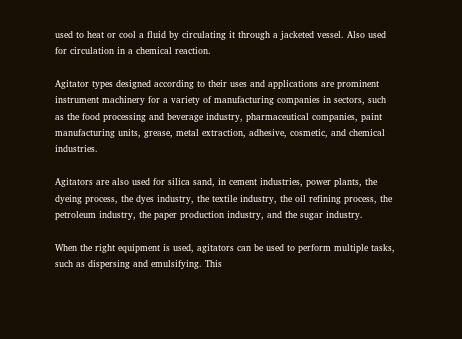used to heat or cool a fluid by circulating it through a jacketed vessel. Also used for circulation in a chemical reaction.

Agitator types designed according to their uses and applications are prominent instrument machinery for a variety of manufacturing companies in sectors, such as the food processing and beverage industry, pharmaceutical companies, paint manufacturing units, grease, metal extraction, adhesive, cosmetic, and chemical industries.

Agitators are also used for silica sand, in cement industries, power plants, the dyeing process, the dyes industry, the textile industry, the oil refining process, the petroleum industry, the paper production industry, and the sugar industry.

When the right equipment is used, agitators can be used to perform multiple tasks, such as dispersing and emulsifying. This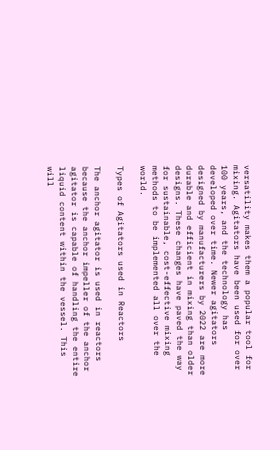versatility makes them a popular tool for mixing. Agitators have been used for over 100 years, and the technology has developed over time. Newer agitators designed by manufacturers by 2022 are more durable and efficient in mixing than older designs. These changes have paved the way for sustainable, cost-effective mixing methods to be implemented all over the world.

Types of Agitators used in Reactors

The anchor agitator is used in reactors because the anchor impeller of the anchor agitator is capable of handling the entire liquid content within the vessel. This will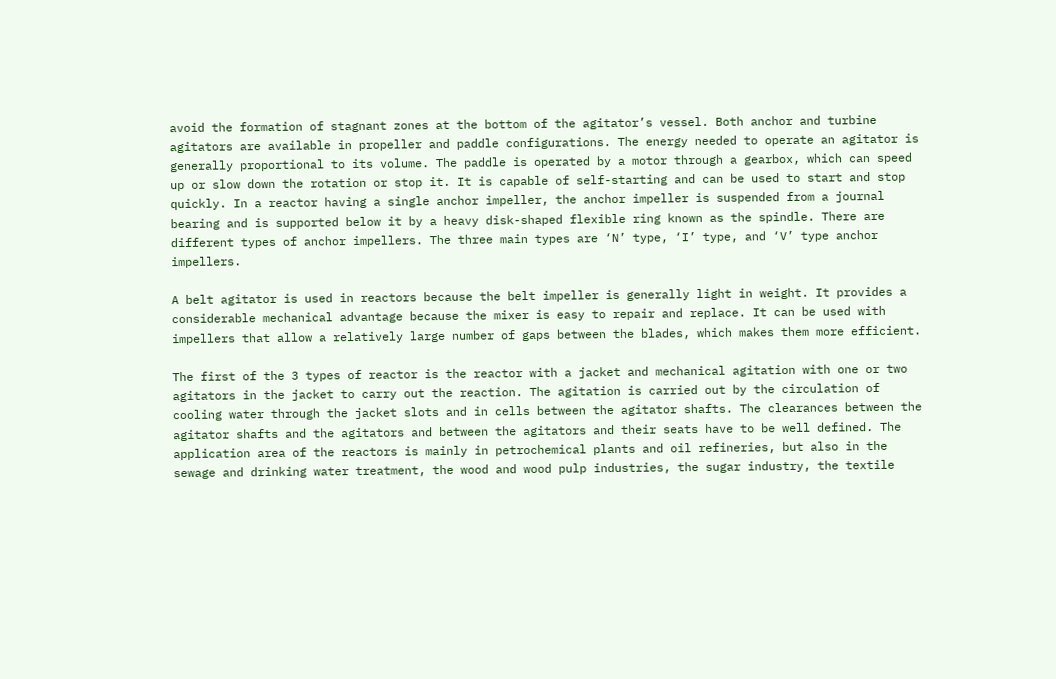avoid the formation of stagnant zones at the bottom of the agitator’s vessel. Both anchor and turbine agitators are available in propeller and paddle configurations. The energy needed to operate an agitator is generally proportional to its volume. The paddle is operated by a motor through a gearbox, which can speed up or slow down the rotation or stop it. It is capable of self-starting and can be used to start and stop quickly. In a reactor having a single anchor impeller, the anchor impeller is suspended from a journal bearing and is supported below it by a heavy disk-shaped flexible ring known as the spindle. There are different types of anchor impellers. The three main types are ‘N’ type, ‘I’ type, and ‘V’ type anchor impellers.

A belt agitator is used in reactors because the belt impeller is generally light in weight. It provides a considerable mechanical advantage because the mixer is easy to repair and replace. It can be used with impellers that allow a relatively large number of gaps between the blades, which makes them more efficient.

The first of the 3 types of reactor is the reactor with a jacket and mechanical agitation with one or two agitators in the jacket to carry out the reaction. The agitation is carried out by the circulation of cooling water through the jacket slots and in cells between the agitator shafts. The clearances between the agitator shafts and the agitators and between the agitators and their seats have to be well defined. The application area of the reactors is mainly in petrochemical plants and oil refineries, but also in the sewage and drinking water treatment, the wood and wood pulp industries, the sugar industry, the textile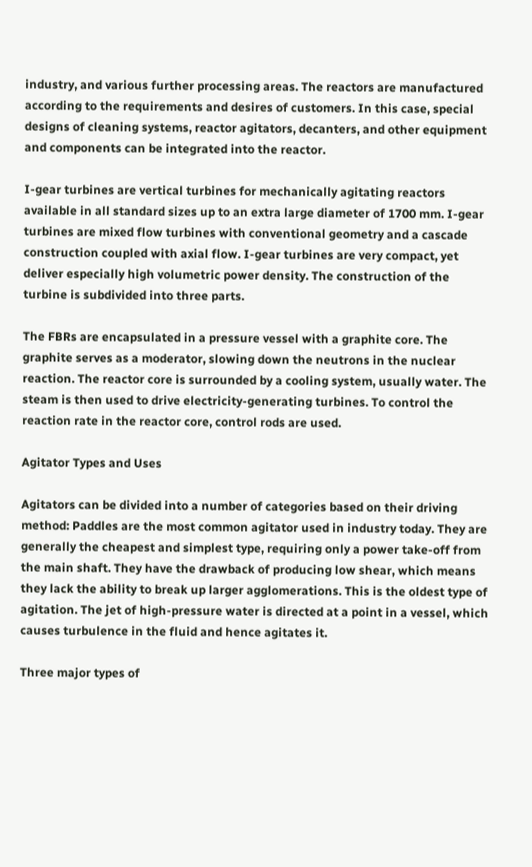industry, and various further processing areas. The reactors are manufactured according to the requirements and desires of customers. In this case, special designs of cleaning systems, reactor agitators, decanters, and other equipment and components can be integrated into the reactor.

I-gear turbines are vertical turbines for mechanically agitating reactors available in all standard sizes up to an extra large diameter of 1700 mm. I-gear turbines are mixed flow turbines with conventional geometry and a cascade construction coupled with axial flow. I-gear turbines are very compact, yet deliver especially high volumetric power density. The construction of the turbine is subdivided into three parts.

The FBRs are encapsulated in a pressure vessel with a graphite core. The graphite serves as a moderator, slowing down the neutrons in the nuclear reaction. The reactor core is surrounded by a cooling system, usually water. The steam is then used to drive electricity-generating turbines. To control the reaction rate in the reactor core, control rods are used.

Agitator Types and Uses

Agitators can be divided into a number of categories based on their driving method: Paddles are the most common agitator used in industry today. They are generally the cheapest and simplest type, requiring only a power take-off from the main shaft. They have the drawback of producing low shear, which means they lack the ability to break up larger agglomerations. This is the oldest type of agitation. The jet of high-pressure water is directed at a point in a vessel, which causes turbulence in the fluid and hence agitates it.

Three major types of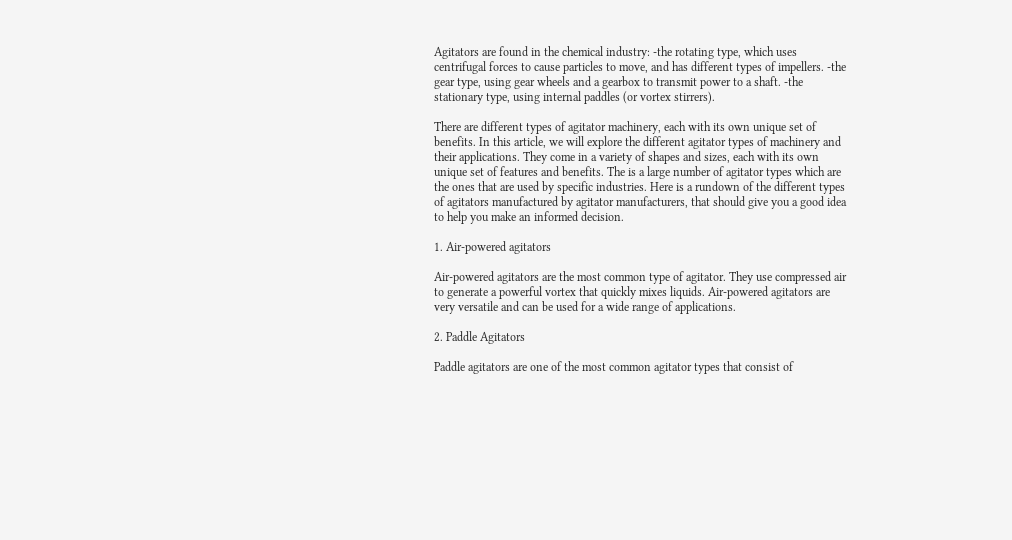Agitators are found in the chemical industry: -the rotating type, which uses centrifugal forces to cause particles to move, and has different types of impellers. -the gear type, using gear wheels and a gearbox to transmit power to a shaft. -the stationary type, using internal paddles (or vortex stirrers).

There are different types of agitator machinery, each with its own unique set of benefits. In this article, we will explore the different agitator types of machinery and their applications. They come in a variety of shapes and sizes, each with its own unique set of features and benefits. The is a large number of agitator types which are the ones that are used by specific industries. Here is a rundown of the different types of agitators manufactured by agitator manufacturers, that should give you a good idea to help you make an informed decision.

1. Air-powered agitators

Air-powered agitators are the most common type of agitator. They use compressed air to generate a powerful vortex that quickly mixes liquids. Air-powered agitators are very versatile and can be used for a wide range of applications.

2. Paddle Agitators

Paddle agitators are one of the most common agitator types that consist of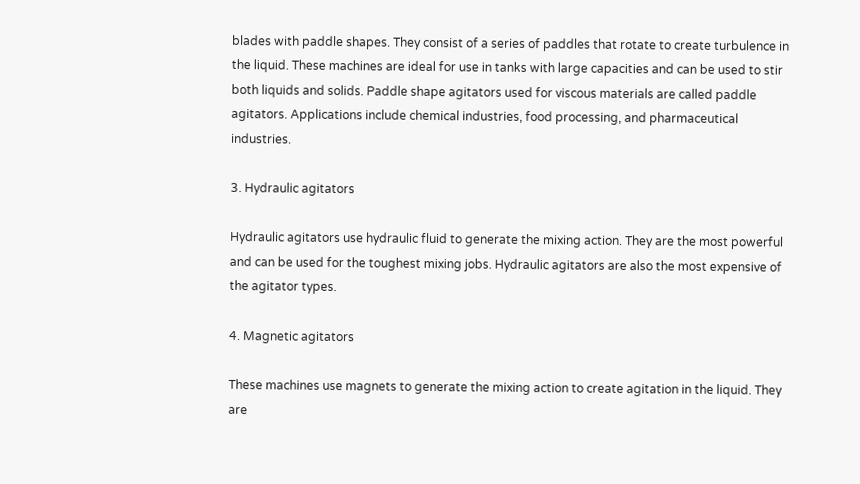blades with paddle shapes. They consist of a series of paddles that rotate to create turbulence in the liquid. These machines are ideal for use in tanks with large capacities and can be used to stir both liquids and solids. Paddle shape agitators used for viscous materials are called paddle agitators. Applications include chemical industries, food processing, and pharmaceutical industries.

3. Hydraulic agitators

Hydraulic agitators use hydraulic fluid to generate the mixing action. They are the most powerful and can be used for the toughest mixing jobs. Hydraulic agitators are also the most expensive of the agitator types.

4. Magnetic agitators

These machines use magnets to generate the mixing action to create agitation in the liquid. They are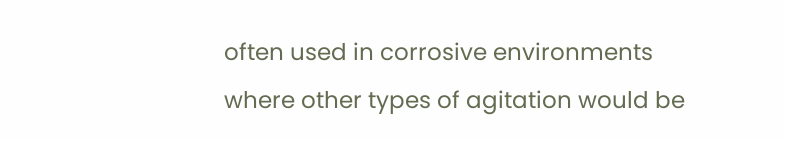often used in corrosive environments where other types of agitation would be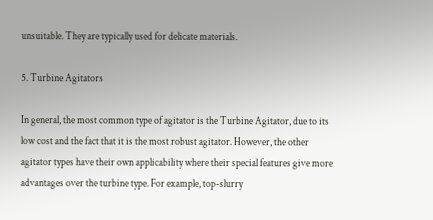unsuitable. They are typically used for delicate materials.

5. Turbine Agitators

In general, the most common type of agitator is the Turbine Agitator, due to its low cost and the fact that it is the most robust agitator. However, the other agitator types have their own applicability where their special features give more advantages over the turbine type. For example, top-slurry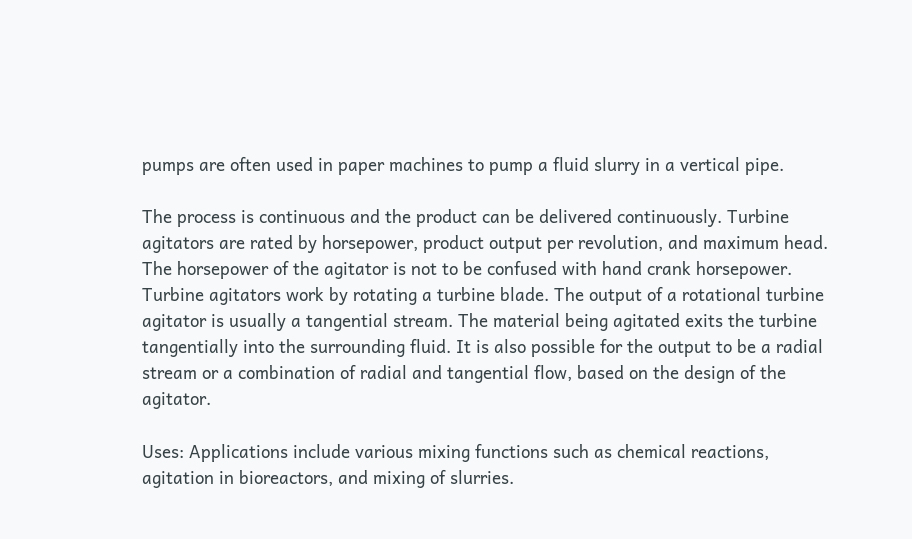pumps are often used in paper machines to pump a fluid slurry in a vertical pipe.

The process is continuous and the product can be delivered continuously. Turbine agitators are rated by horsepower, product output per revolution, and maximum head. The horsepower of the agitator is not to be confused with hand crank horsepower. Turbine agitators work by rotating a turbine blade. The output of a rotational turbine agitator is usually a tangential stream. The material being agitated exits the turbine tangentially into the surrounding fluid. It is also possible for the output to be a radial stream or a combination of radial and tangential flow, based on the design of the agitator.

Uses: Applications include various mixing functions such as chemical reactions, agitation in bioreactors, and mixing of slurries.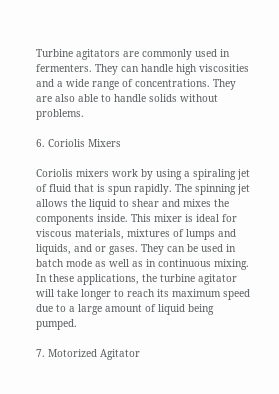Turbine agitators are commonly used in fermenters. They can handle high viscosities and a wide range of concentrations. They are also able to handle solids without problems.

6. Coriolis Mixers

Coriolis mixers work by using a spiraling jet of fluid that is spun rapidly. The spinning jet allows the liquid to shear and mixes the components inside. This mixer is ideal for viscous materials, mixtures of lumps and liquids, and or gases. They can be used in batch mode as well as in continuous mixing. In these applications, the turbine agitator will take longer to reach its maximum speed due to a large amount of liquid being pumped.

7. Motorized Agitator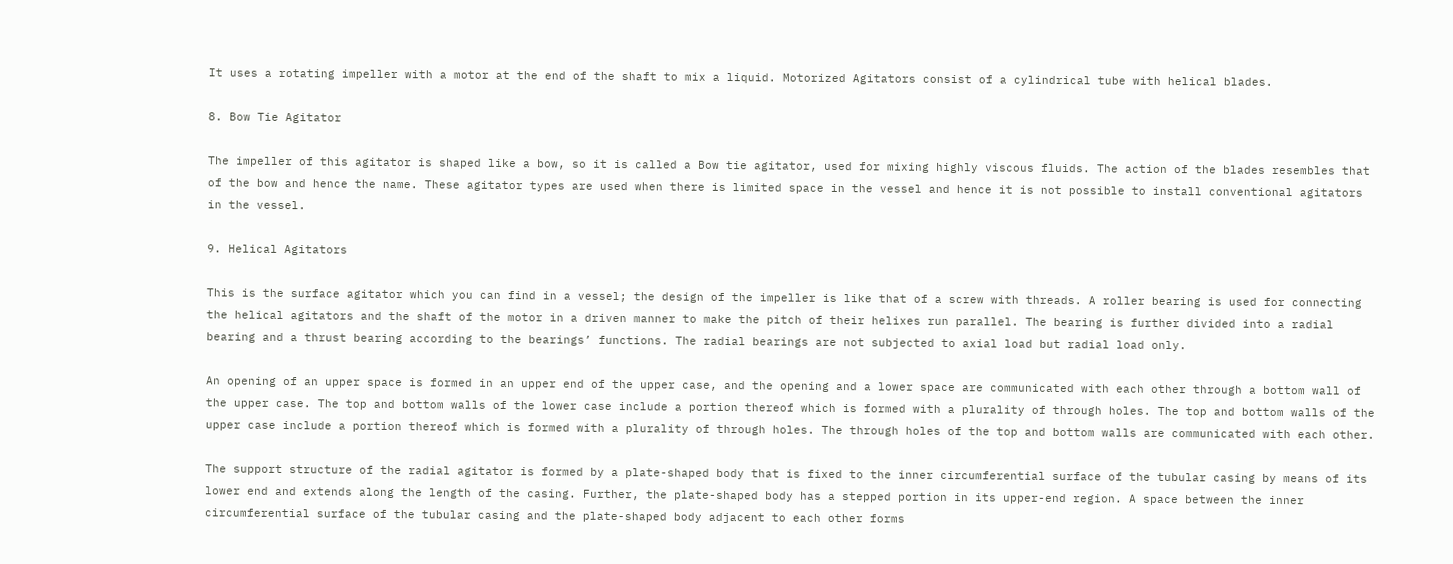It uses a rotating impeller with a motor at the end of the shaft to mix a liquid. Motorized Agitators consist of a cylindrical tube with helical blades.

8. Bow Tie Agitator

The impeller of this agitator is shaped like a bow, so it is called a Bow tie agitator, used for mixing highly viscous fluids. The action of the blades resembles that of the bow and hence the name. These agitator types are used when there is limited space in the vessel and hence it is not possible to install conventional agitators in the vessel.

9. Helical Agitators

This is the surface agitator which you can find in a vessel; the design of the impeller is like that of a screw with threads. A roller bearing is used for connecting the helical agitators and the shaft of the motor in a driven manner to make the pitch of their helixes run parallel. The bearing is further divided into a radial bearing and a thrust bearing according to the bearings’ functions. The radial bearings are not subjected to axial load but radial load only.

An opening of an upper space is formed in an upper end of the upper case, and the opening and a lower space are communicated with each other through a bottom wall of the upper case. The top and bottom walls of the lower case include a portion thereof which is formed with a plurality of through holes. The top and bottom walls of the upper case include a portion thereof which is formed with a plurality of through holes. The through holes of the top and bottom walls are communicated with each other.

The support structure of the radial agitator is formed by a plate-shaped body that is fixed to the inner circumferential surface of the tubular casing by means of its lower end and extends along the length of the casing. Further, the plate-shaped body has a stepped portion in its upper-end region. A space between the inner circumferential surface of the tubular casing and the plate-shaped body adjacent to each other forms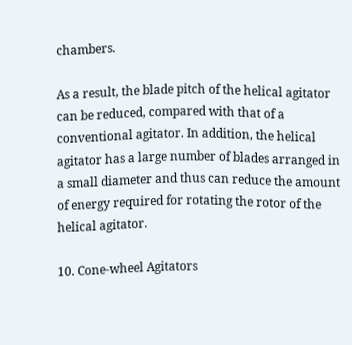chambers.

As a result, the blade pitch of the helical agitator can be reduced, compared with that of a conventional agitator. In addition, the helical agitator has a large number of blades arranged in a small diameter and thus can reduce the amount of energy required for rotating the rotor of the helical agitator.

10. Cone-wheel Agitators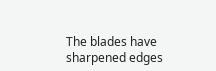The blades have sharpened edges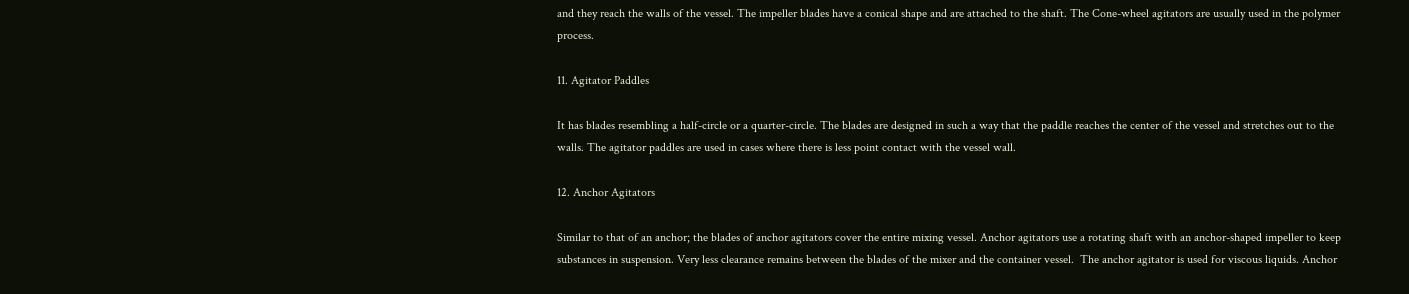and they reach the walls of the vessel. The impeller blades have a conical shape and are attached to the shaft. The Cone-wheel agitators are usually used in the polymer process.

11. Agitator Paddles

It has blades resembling a half-circle or a quarter-circle. The blades are designed in such a way that the paddle reaches the center of the vessel and stretches out to the walls. The agitator paddles are used in cases where there is less point contact with the vessel wall.

12. Anchor Agitators

Similar to that of an anchor; the blades of anchor agitators cover the entire mixing vessel. Anchor agitators use a rotating shaft with an anchor-shaped impeller to keep substances in suspension. Very less clearance remains between the blades of the mixer and the container vessel.  The anchor agitator is used for viscous liquids. Anchor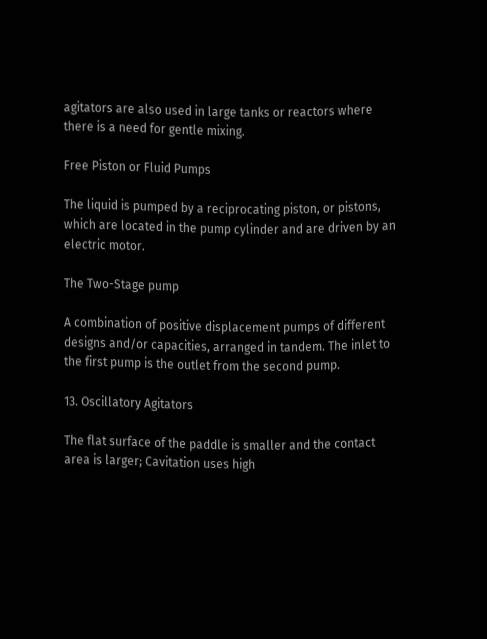agitators are also used in large tanks or reactors where there is a need for gentle mixing.

Free Piston or Fluid Pumps

The liquid is pumped by a reciprocating piston, or pistons, which are located in the pump cylinder and are driven by an electric motor.

The Two-Stage pump

A combination of positive displacement pumps of different designs and/or capacities, arranged in tandem. The inlet to the first pump is the outlet from the second pump.

13. Oscillatory Agitators

The flat surface of the paddle is smaller and the contact area is larger; Cavitation uses high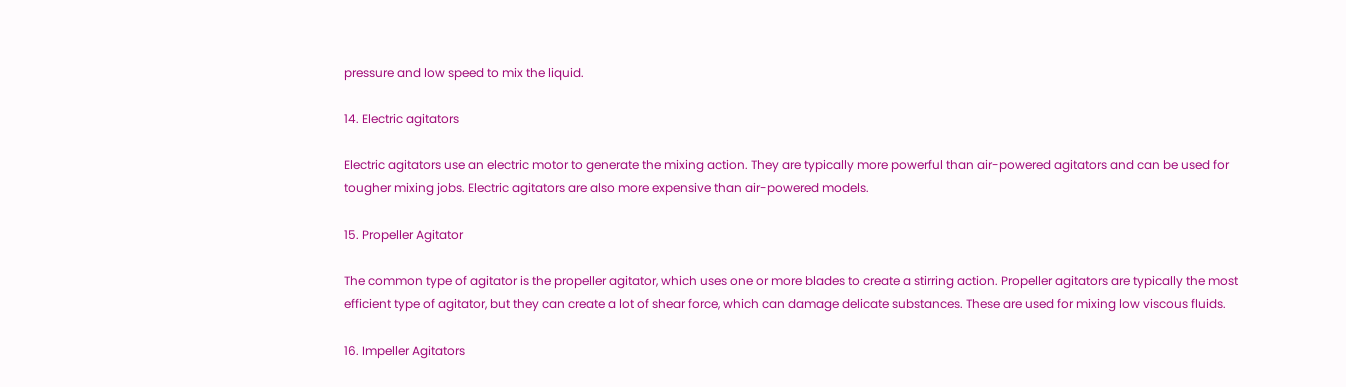pressure and low speed to mix the liquid.

14. Electric agitators

Electric agitators use an electric motor to generate the mixing action. They are typically more powerful than air-powered agitators and can be used for tougher mixing jobs. Electric agitators are also more expensive than air-powered models.

15. Propeller Agitator

The common type of agitator is the propeller agitator, which uses one or more blades to create a stirring action. Propeller agitators are typically the most efficient type of agitator, but they can create a lot of shear force, which can damage delicate substances. These are used for mixing low viscous fluids.

16. Impeller Agitators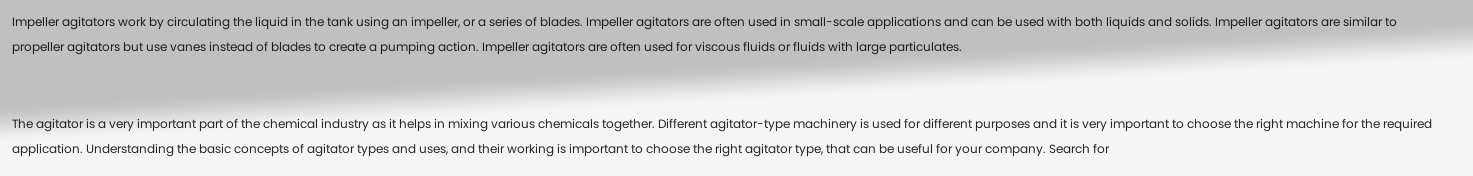Impeller agitators work by circulating the liquid in the tank using an impeller, or a series of blades. Impeller agitators are often used in small-scale applications and can be used with both liquids and solids. Impeller agitators are similar to propeller agitators but use vanes instead of blades to create a pumping action. Impeller agitators are often used for viscous fluids or fluids with large particulates.


The agitator is a very important part of the chemical industry as it helps in mixing various chemicals together. Different agitator-type machinery is used for different purposes and it is very important to choose the right machine for the required application. Understanding the basic concepts of agitator types and uses, and their working is important to choose the right agitator type, that can be useful for your company. Search for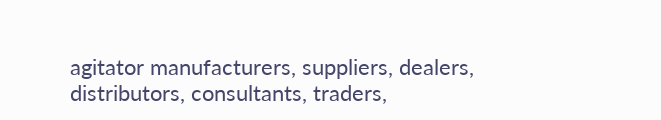agitator manufacturers, suppliers, dealers, distributors, consultants, traders,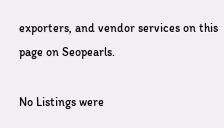exporters, and vendor services on this page on Seopearls.

No Listings were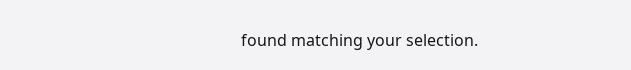found matching your selection.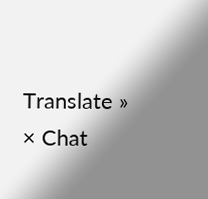Translate »
× Chat